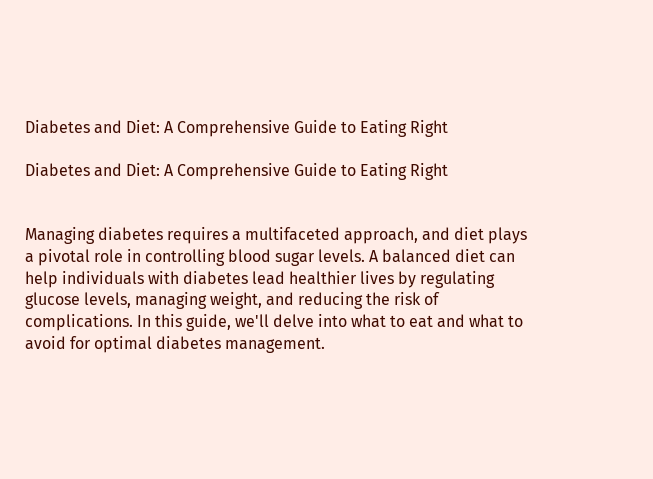Diabetes and Diet: A Comprehensive Guide to Eating Right

Diabetes and Diet: A Comprehensive Guide to Eating Right


Managing diabetes requires a multifaceted approach, and diet plays a pivotal role in controlling blood sugar levels. A balanced diet can help individuals with diabetes lead healthier lives by regulating glucose levels, managing weight, and reducing the risk of complications. In this guide, we'll delve into what to eat and what to avoid for optimal diabetes management.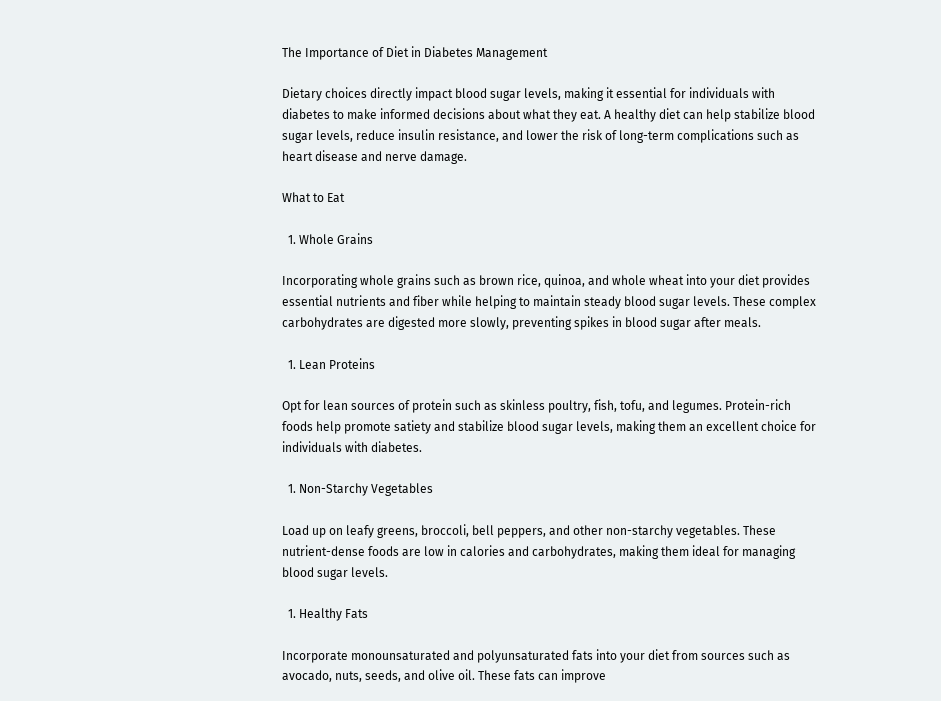The Importance of Diet in Diabetes Management

Dietary choices directly impact blood sugar levels, making it essential for individuals with diabetes to make informed decisions about what they eat. A healthy diet can help stabilize blood sugar levels, reduce insulin resistance, and lower the risk of long-term complications such as heart disease and nerve damage.

What to Eat

  1. Whole Grains

Incorporating whole grains such as brown rice, quinoa, and whole wheat into your diet provides essential nutrients and fiber while helping to maintain steady blood sugar levels. These complex carbohydrates are digested more slowly, preventing spikes in blood sugar after meals.

  1. Lean Proteins

Opt for lean sources of protein such as skinless poultry, fish, tofu, and legumes. Protein-rich foods help promote satiety and stabilize blood sugar levels, making them an excellent choice for individuals with diabetes.

  1. Non-Starchy Vegetables

Load up on leafy greens, broccoli, bell peppers, and other non-starchy vegetables. These nutrient-dense foods are low in calories and carbohydrates, making them ideal for managing blood sugar levels.

  1. Healthy Fats

Incorporate monounsaturated and polyunsaturated fats into your diet from sources such as avocado, nuts, seeds, and olive oil. These fats can improve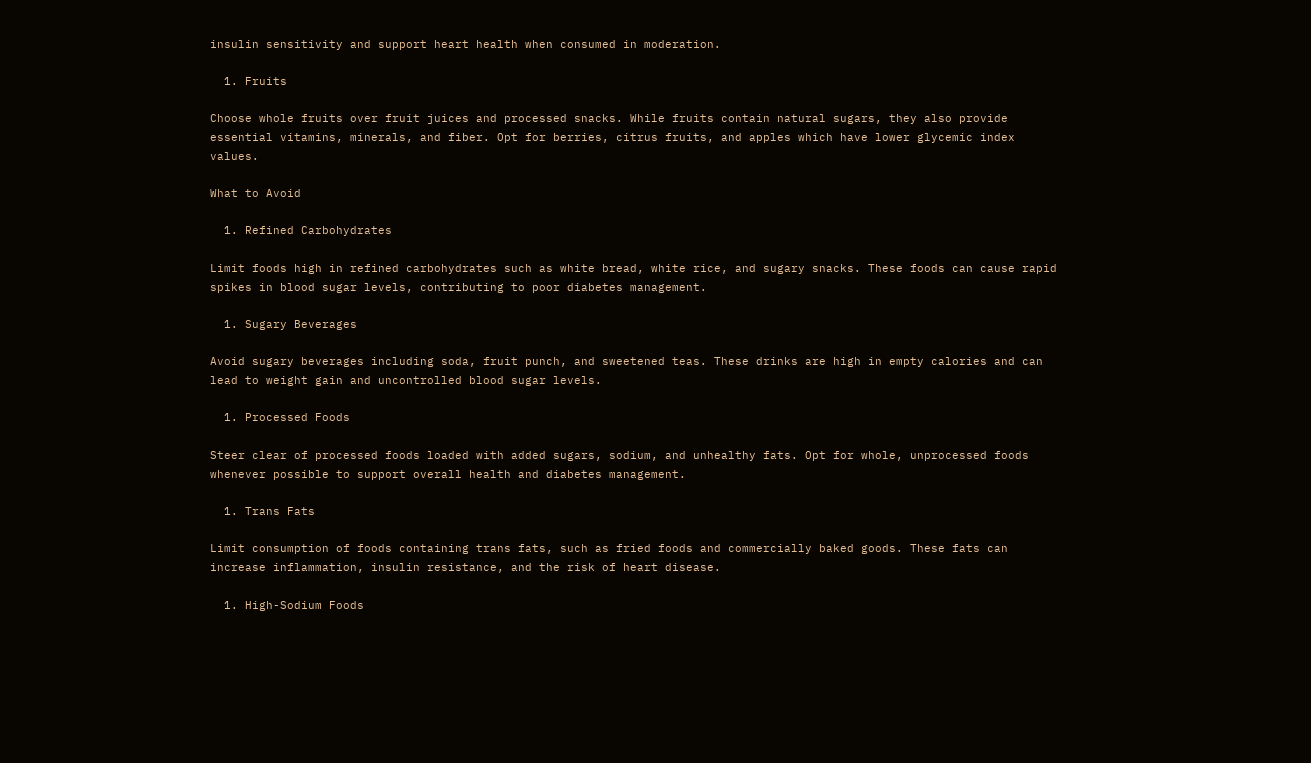insulin sensitivity and support heart health when consumed in moderation.

  1. Fruits

Choose whole fruits over fruit juices and processed snacks. While fruits contain natural sugars, they also provide essential vitamins, minerals, and fiber. Opt for berries, citrus fruits, and apples which have lower glycemic index values.

What to Avoid

  1. Refined Carbohydrates

Limit foods high in refined carbohydrates such as white bread, white rice, and sugary snacks. These foods can cause rapid spikes in blood sugar levels, contributing to poor diabetes management.

  1. Sugary Beverages

Avoid sugary beverages including soda, fruit punch, and sweetened teas. These drinks are high in empty calories and can lead to weight gain and uncontrolled blood sugar levels.

  1. Processed Foods

Steer clear of processed foods loaded with added sugars, sodium, and unhealthy fats. Opt for whole, unprocessed foods whenever possible to support overall health and diabetes management.

  1. Trans Fats

Limit consumption of foods containing trans fats, such as fried foods and commercially baked goods. These fats can increase inflammation, insulin resistance, and the risk of heart disease.

  1. High-Sodium Foods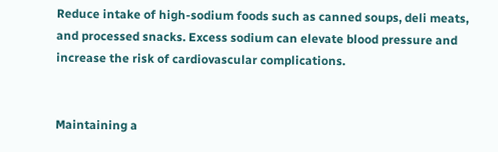Reduce intake of high-sodium foods such as canned soups, deli meats, and processed snacks. Excess sodium can elevate blood pressure and increase the risk of cardiovascular complications.


Maintaining a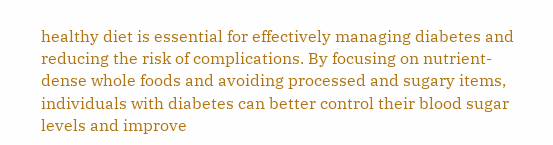healthy diet is essential for effectively managing diabetes and reducing the risk of complications. By focusing on nutrient-dense whole foods and avoiding processed and sugary items, individuals with diabetes can better control their blood sugar levels and improve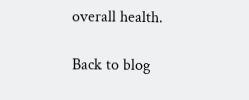overall health.

Back to blog